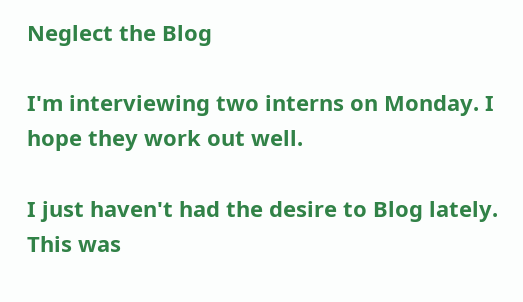Neglect the Blog

I'm interviewing two interns on Monday. I hope they work out well.

I just haven't had the desire to Blog lately. This was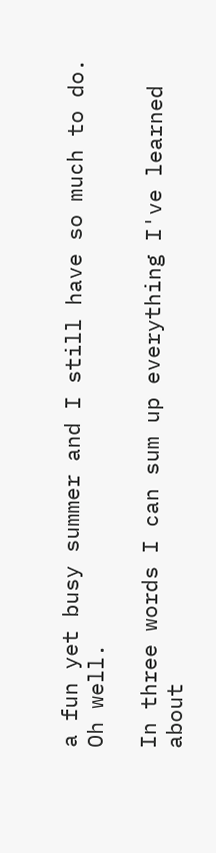a fun yet busy summer and I still have so much to do. Oh well.

In three words I can sum up everything I've learned about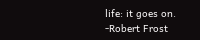life: it goes on.
-Robert Frost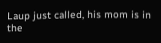Laup just called, his mom is in the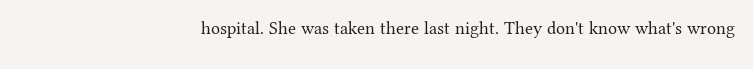hospital. She was taken there last night. They don't know what's wrong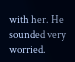with her. He sounded very worried.